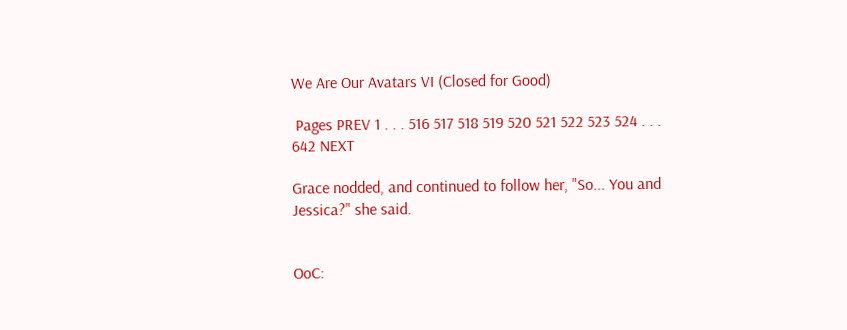We Are Our Avatars VI (Closed for Good)

 Pages PREV 1 . . . 516 517 518 519 520 521 522 523 524 . . . 642 NEXT

Grace nodded, and continued to follow her, "So... You and Jessica?" she said.


OoC: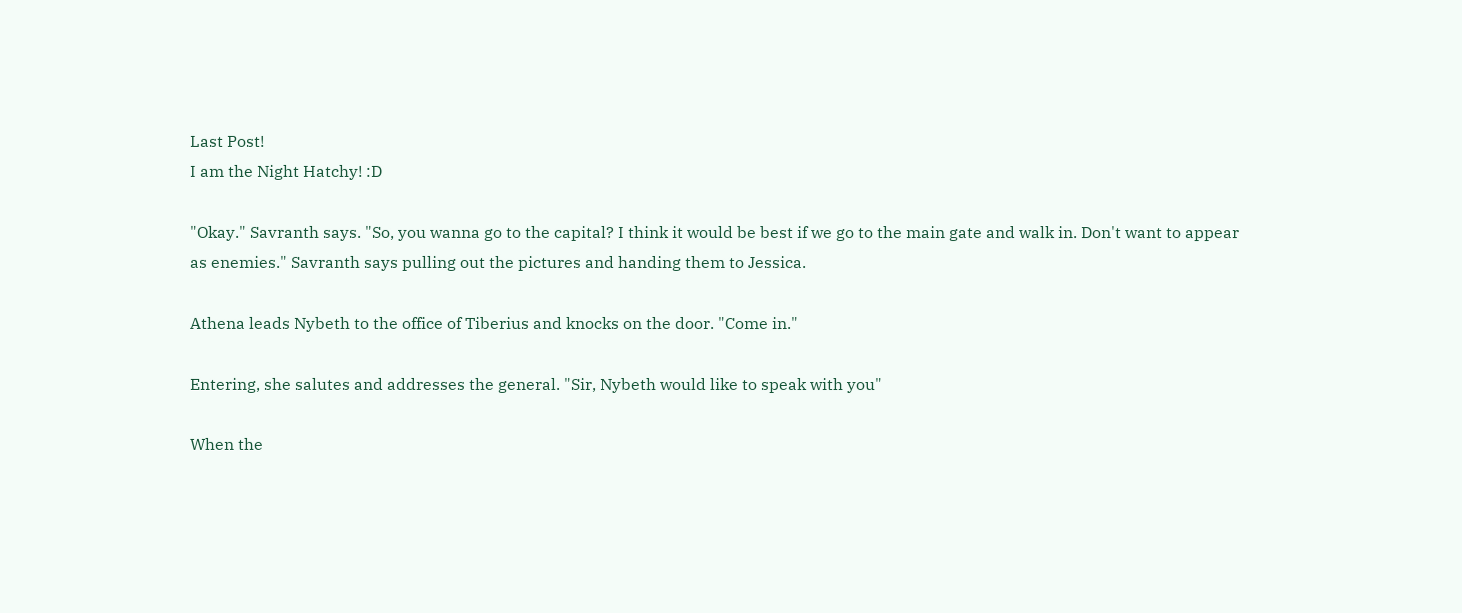Last Post!
I am the Night Hatchy! :D

"Okay." Savranth says. "So, you wanna go to the capital? I think it would be best if we go to the main gate and walk in. Don't want to appear as enemies." Savranth says pulling out the pictures and handing them to Jessica.

Athena leads Nybeth to the office of Tiberius and knocks on the door. "Come in."

Entering, she salutes and addresses the general. "Sir, Nybeth would like to speak with you"

When the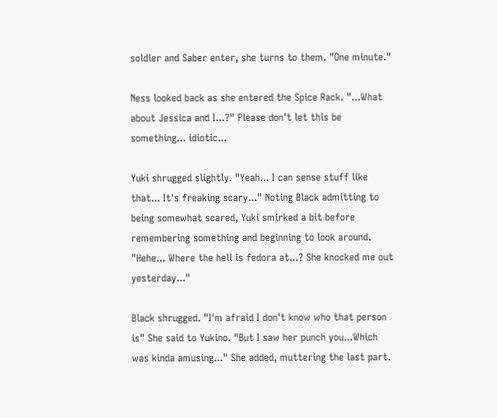soldier and Saber enter, she turns to them. "One minute."

Ness looked back as she entered the Spice Rack. "...What about Jessica and I...?" Please don't let this be something... idiotic...

Yuki shrugged slightly. "Yeah... I can sense stuff like that... It's freaking scary..." Noting Black admitting to being somewhat scared, Yuki smirked a bit before remembering something and beginning to look around. "Hehe... Where the hell is fedora at...? She knocked me out yesterday..."

Black shrugged. "I'm afraid I don't know who that person is" She said to Yukino. "But I saw her punch you...Which was kinda amusing..." She added, muttering the last part.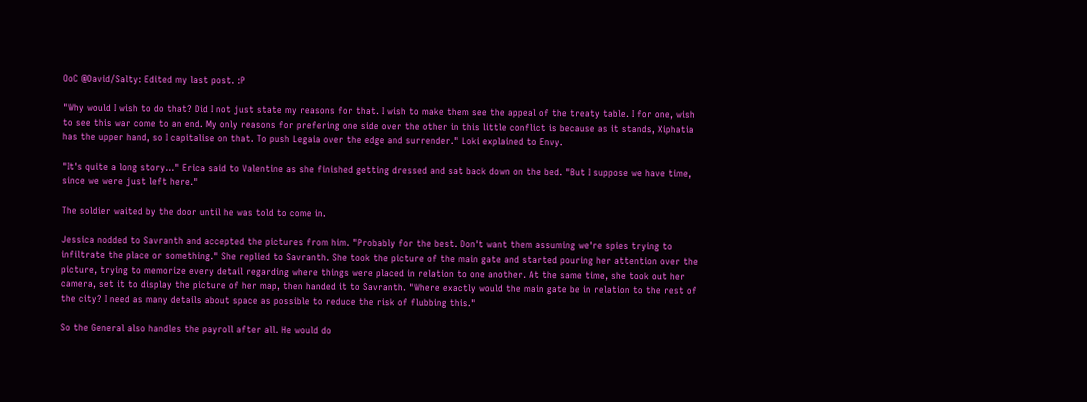OoC @David/Salty: Edited my last post. :P

"Why would I wish to do that? Did I not just state my reasons for that. I wish to make them see the appeal of the treaty table. I for one, wish to see this war come to an end. My only reasons for prefering one side over the other in this little conflict is because as it stands, Xiphatia has the upper hand, so I capitalise on that. To push Legaia over the edge and surrender." Loki explained to Envy.

"It's quite a long story..." Erica said to Valentine as she finished getting dressed and sat back down on the bed. "But I suppose we have time, since we were just left here."

The soldier waited by the door until he was told to come in.

Jessica nodded to Savranth and accepted the pictures from him. "Probably for the best. Don't want them assuming we're spies trying to infiltrate the place or something." She replied to Savranth. She took the picture of the main gate and started pouring her attention over the picture, trying to memorize every detail regarding where things were placed in relation to one another. At the same time, she took out her camera, set it to display the picture of her map, then handed it to Savranth. "Where exactly would the main gate be in relation to the rest of the city? I need as many details about space as possible to reduce the risk of flubbing this."

So the General also handles the payroll after all. He would do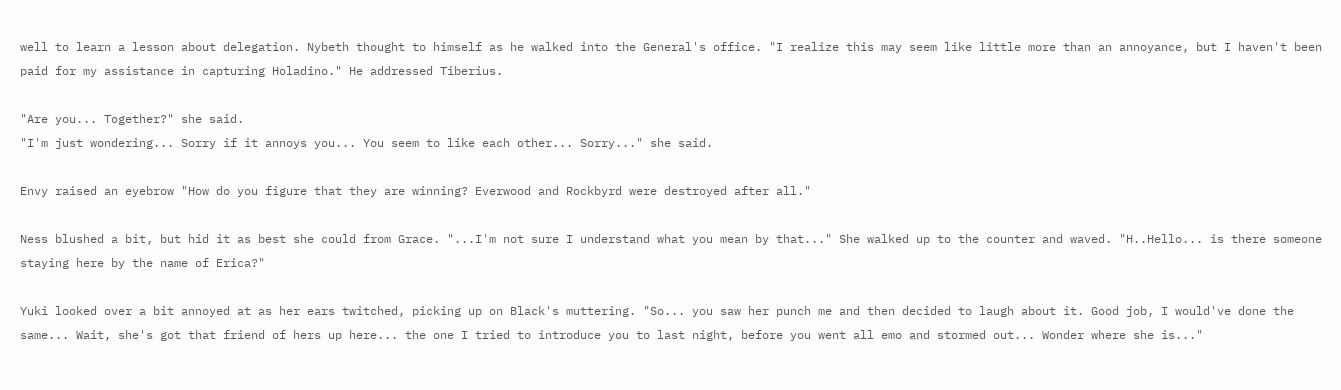well to learn a lesson about delegation. Nybeth thought to himself as he walked into the General's office. "I realize this may seem like little more than an annoyance, but I haven't been paid for my assistance in capturing Holadino." He addressed Tiberius.

"Are you... Together?" she said.
"I'm just wondering... Sorry if it annoys you... You seem to like each other... Sorry..." she said.

Envy raised an eyebrow "How do you figure that they are winning? Everwood and Rockbyrd were destroyed after all."

Ness blushed a bit, but hid it as best she could from Grace. "...I'm not sure I understand what you mean by that..." She walked up to the counter and waved. "H..Hello... is there someone staying here by the name of Erica?"

Yuki looked over a bit annoyed at as her ears twitched, picking up on Black's muttering. "So... you saw her punch me and then decided to laugh about it. Good job, I would've done the same... Wait, she's got that friend of hers up here... the one I tried to introduce you to last night, before you went all emo and stormed out... Wonder where she is..."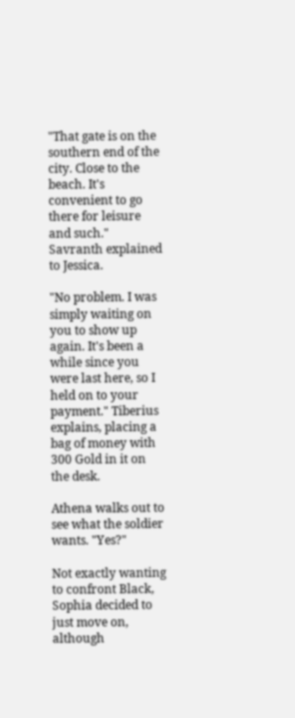"That gate is on the southern end of the city. Close to the beach. It's convenient to go there for leisure and such." Savranth explained to Jessica.

"No problem. I was simply waiting on you to show up again. It's been a while since you were last here, so I held on to your payment." Tiberius explains, placing a bag of money with 300 Gold in it on the desk.

Athena walks out to see what the soldier wants. "Yes?"

Not exactly wanting to confront Black, Sophia decided to just move on, although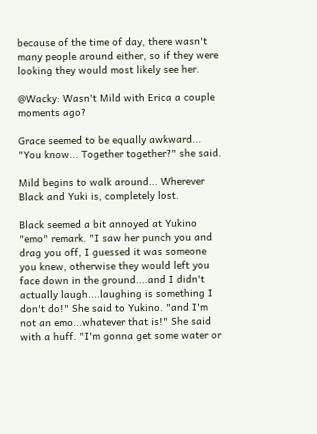because of the time of day, there wasn't many people around either, so if they were looking they would most likely see her.

@Wacky: Wasn't Mild with Erica a couple moments ago?

Grace seemed to be equally awkward...
"You know... Together together?" she said.

Mild begins to walk around... Wherever Black and Yuki is, completely lost.

Black seemed a bit annoyed at Yukino "emo" remark. "I saw her punch you and drag you off, I guessed it was someone you knew, otherwise they would left you face down in the ground....and I didn't actually laugh....laughing is something I don't do!" She said to Yukino. "and I'm not an emo...whatever that is!" She said with a huff. "I'm gonna get some water or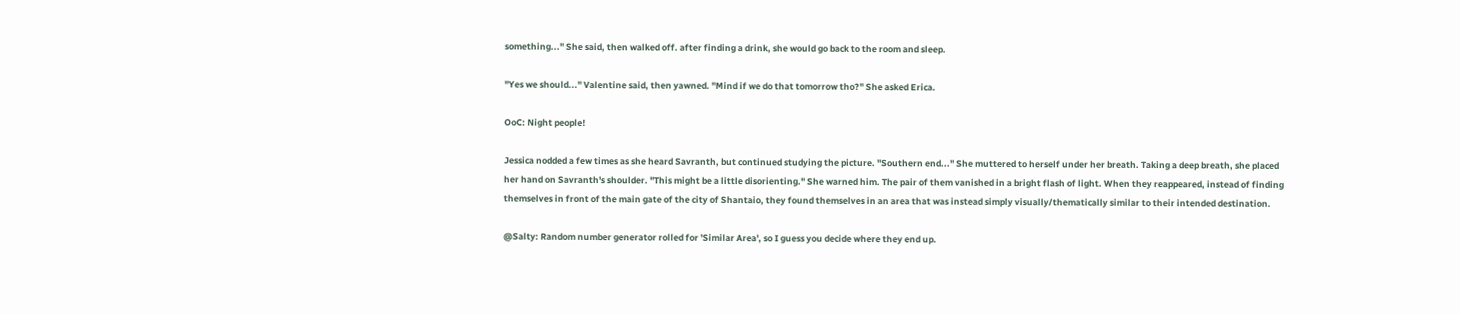something..." She said, then walked off. after finding a drink, she would go back to the room and sleep.

"Yes we should..." Valentine said, then yawned. "Mind if we do that tomorrow tho?" She asked Erica.

OoC: Night people!

Jessica nodded a few times as she heard Savranth, but continued studying the picture. "Southern end..." She muttered to herself under her breath. Taking a deep breath, she placed her hand on Savranth's shoulder. "This might be a little disorienting." She warned him. The pair of them vanished in a bright flash of light. When they reappeared, instead of finding themselves in front of the main gate of the city of Shantaio, they found themselves in an area that was instead simply visually/thematically similar to their intended destination.

@Salty: Random number generator rolled for 'Similar Area', so I guess you decide where they end up.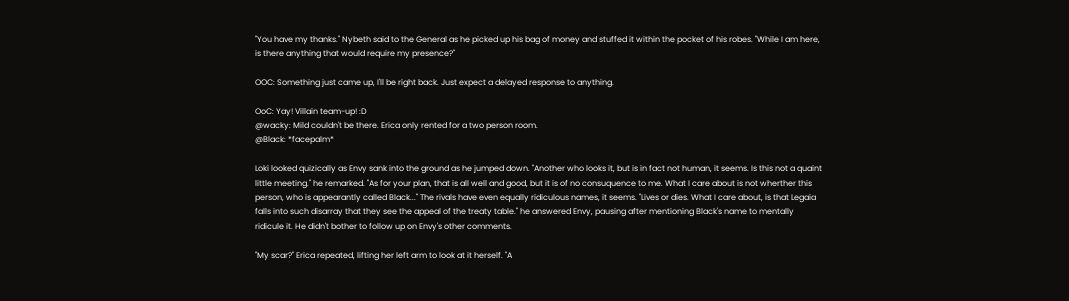"You have my thanks." Nybeth said to the General as he picked up his bag of money and stuffed it within the pocket of his robes. "While I am here, is there anything that would require my presence?"

OOC: Something just came up, I'll be right back. Just expect a delayed response to anything.

OoC: Yay! Villain team-up! :D
@wacky: Mild couldn't be there. Erica only rented for a two person room.
@Black: *facepalm*

Loki looked quizically as Envy sank into the ground as he jumped down. "Another who looks it, but is in fact not human, it seems. Is this not a quaint little meeting." he remarked. "As for your plan, that is all well and good, but it is of no consuquence to me. What I care about is not wherther this person, who is appearantly called Black..." The rivals have even equally ridiculous names, it seems. "Lives or dies. What I care about, is that Legaia falls into such disarray that they see the appeal of the treaty table." he answered Envy, pausing after mentioning Black's name to mentally ridicule it. He didn't bother to follow up on Envy's other comments.

"My scar?" Erica repeated, lifting her left arm to look at it herself. "A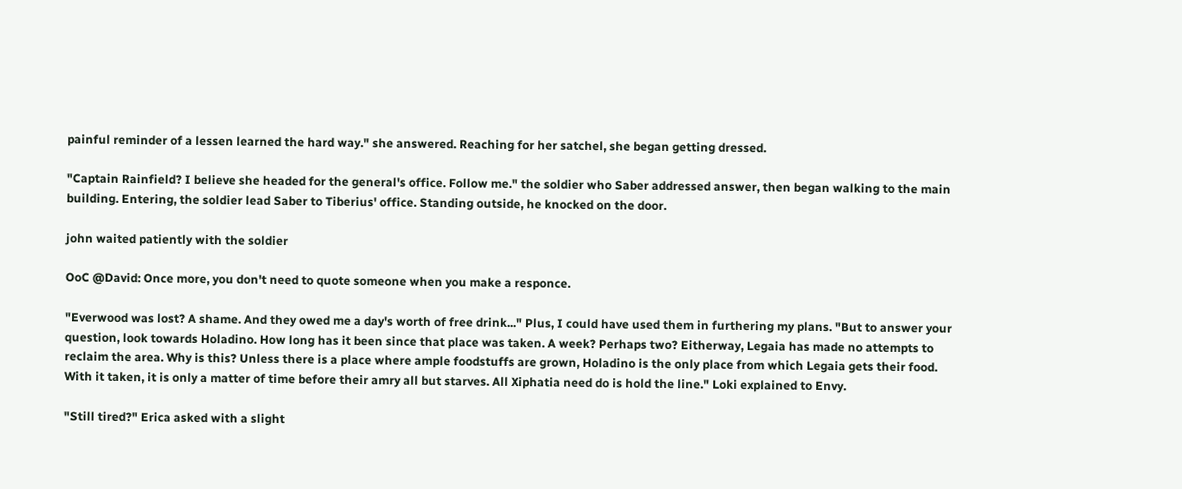painful reminder of a lessen learned the hard way." she answered. Reaching for her satchel, she began getting dressed.

"Captain Rainfield? I believe she headed for the general's office. Follow me." the soldier who Saber addressed answer, then began walking to the main building. Entering, the soldier lead Saber to Tiberius' office. Standing outside, he knocked on the door.

john waited patiently with the soldier

OoC @David: Once more, you don't need to quote someone when you make a responce.

"Everwood was lost? A shame. And they owed me a day's worth of free drink..." Plus, I could have used them in furthering my plans. "But to answer your question, look towards Holadino. How long has it been since that place was taken. A week? Perhaps two? Eitherway, Legaia has made no attempts to reclaim the area. Why is this? Unless there is a place where ample foodstuffs are grown, Holadino is the only place from which Legaia gets their food. With it taken, it is only a matter of time before their amry all but starves. All Xiphatia need do is hold the line." Loki explained to Envy.

"Still tired?" Erica asked with a slight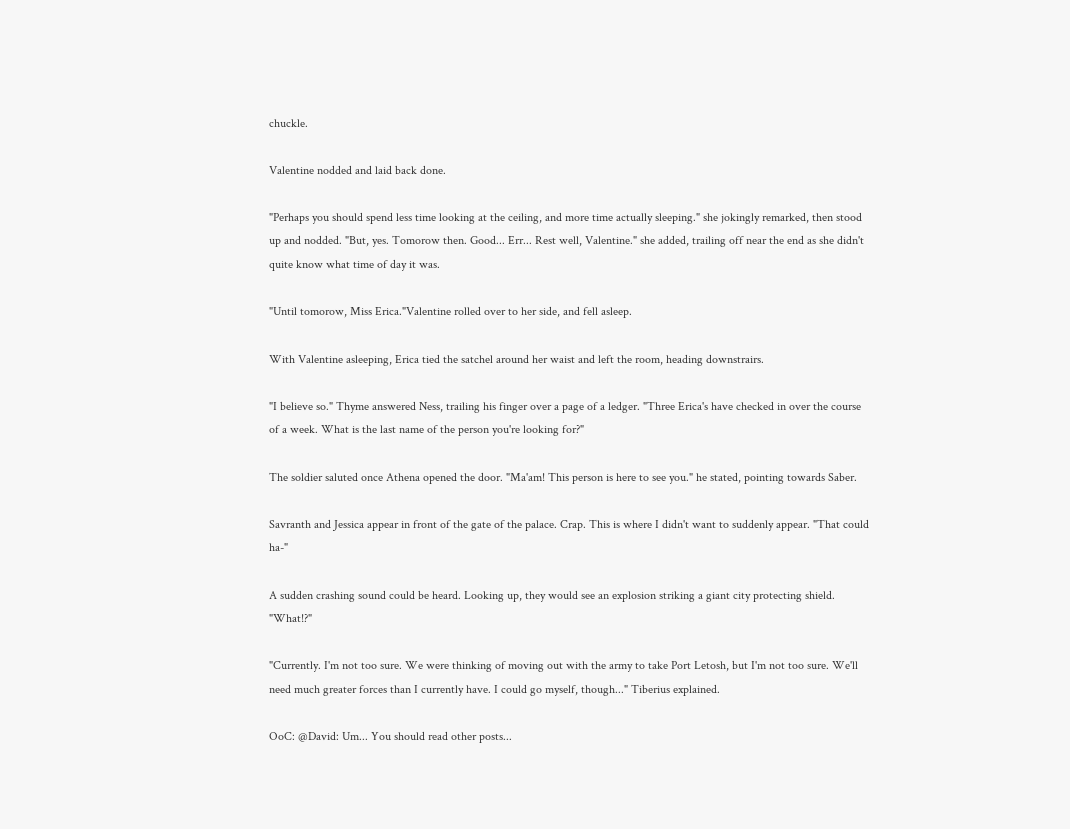chuckle.

Valentine nodded and laid back done.

"Perhaps you should spend less time looking at the ceiling, and more time actually sleeping." she jokingly remarked, then stood up and nodded. "But, yes. Tomorow then. Good... Err... Rest well, Valentine." she added, trailing off near the end as she didn't quite know what time of day it was.

"Until tomorow, Miss Erica."Valentine rolled over to her side, and fell asleep.

With Valentine asleeping, Erica tied the satchel around her waist and left the room, heading downstrairs.

"I believe so." Thyme answered Ness, trailing his finger over a page of a ledger. "Three Erica's have checked in over the course of a week. What is the last name of the person you're looking for?"

The soldier saluted once Athena opened the door. "Ma'am! This person is here to see you." he stated, pointing towards Saber.

Savranth and Jessica appear in front of the gate of the palace. Crap. This is where I didn't want to suddenly appear. "That could ha-"

A sudden crashing sound could be heard. Looking up, they would see an explosion striking a giant city protecting shield. "What!?"

"Currently. I'm not too sure. We were thinking of moving out with the army to take Port Letosh, but I'm not too sure. We'll need much greater forces than I currently have. I could go myself, though..." Tiberius explained.

OoC: @David: Um... You should read other posts...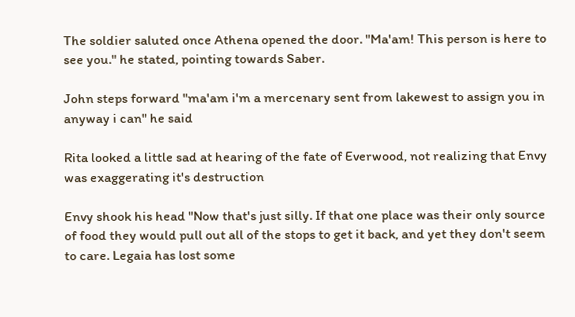The soldier saluted once Athena opened the door. "Ma'am! This person is here to see you." he stated, pointing towards Saber.

John steps forward "ma'am i'm a mercenary sent from lakewest to assign you in anyway i can" he said

Rita looked a little sad at hearing of the fate of Everwood, not realizing that Envy was exaggerating it's destruction

Envy shook his head "Now that's just silly. If that one place was their only source of food they would pull out all of the stops to get it back, and yet they don't seem to care. Legaia has lost some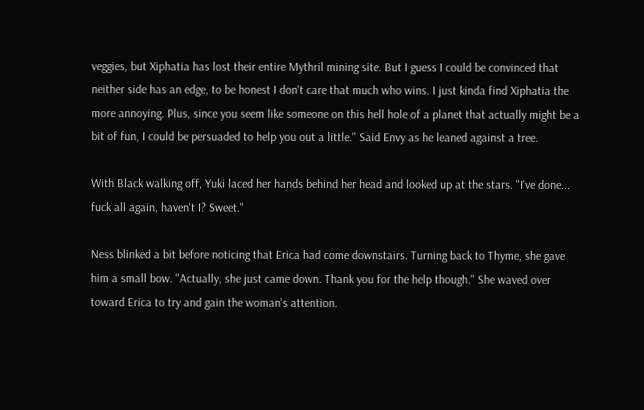veggies, but Xiphatia has lost their entire Mythril mining site. But I guess I could be convinced that neither side has an edge, to be honest I don't care that much who wins. I just kinda find Xiphatia the more annoying. Plus, since you seem like someone on this hell hole of a planet that actually might be a bit of fun, I could be persuaded to help you out a little." Said Envy as he leaned against a tree.

With Black walking off, Yuki laced her hands behind her head and looked up at the stars. "I've done... fuck all again, haven't I? Sweet."

Ness blinked a bit before noticing that Erica had come downstairs. Turning back to Thyme, she gave him a small bow. "Actually, she just came down. Thank you for the help though." She waved over toward Erica to try and gain the woman's attention.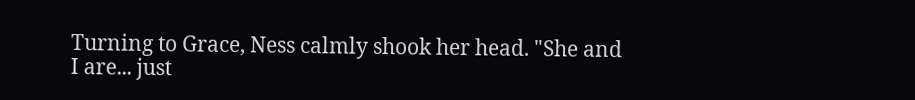Turning to Grace, Ness calmly shook her head. "She and I are... just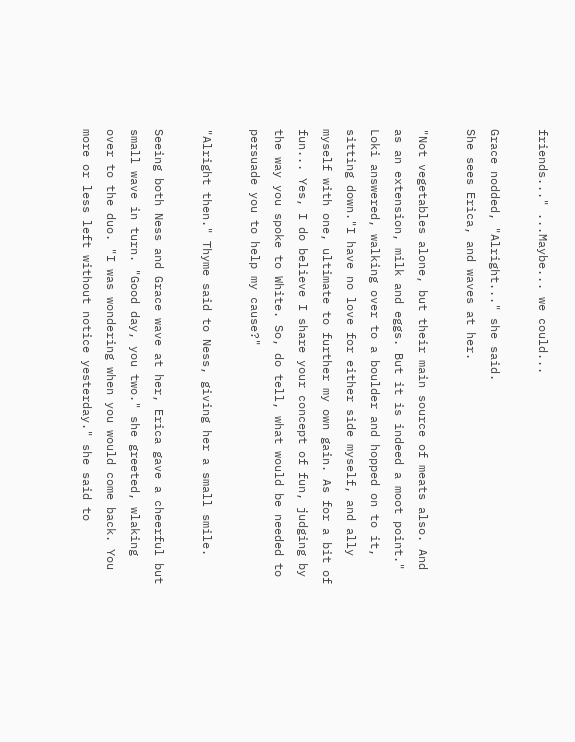friends..." ...Maybe... we could...

Grace nodded, "Alright..." she said.
She sees Erica, and waves at her.

"Not vegetables alone, but their main source of meats also. And as an extension, milk and eggs. But it is indeed a moot point." Loki answered, walking over to a boulder and hopped on to it, sitting down."I have no love for either side myself, and ally myself with one, ultimate to further my own gain. As for a bit of fun... Yes, I do believe I share your concept of fun, judging by the way you spoke to White. So, do tell, what would be needed to persuade you to help my cause?"

"Alright then." Thyme said to Ness, giving her a small smile.

Seeing both Ness and Grace wave at her, Erica gave a cheerful but small wave in turn. "Good day, you two." she greeted, wlaking over to the duo. "I was wondering when you would come back. You more or less left without notice yesterday." she said to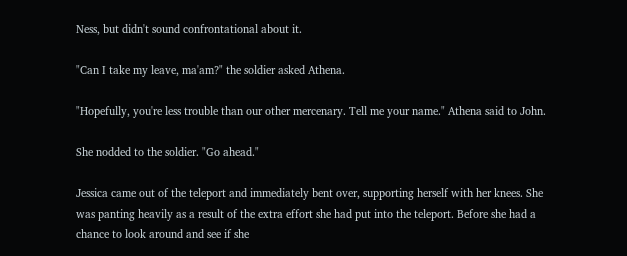Ness, but didn't sound confrontational about it.

"Can I take my leave, ma'am?" the soldier asked Athena.

"Hopefully, you're less trouble than our other mercenary. Tell me your name." Athena said to John.

She nodded to the soldier. "Go ahead."

Jessica came out of the teleport and immediately bent over, supporting herself with her knees. She was panting heavily as a result of the extra effort she had put into the teleport. Before she had a chance to look around and see if she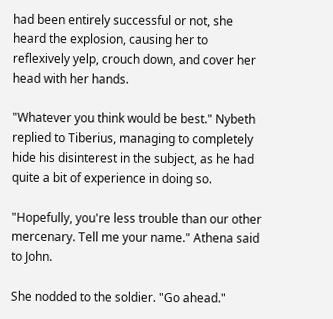had been entirely successful or not, she heard the explosion, causing her to reflexively yelp, crouch down, and cover her head with her hands.

"Whatever you think would be best." Nybeth replied to Tiberius, managing to completely hide his disinterest in the subject, as he had quite a bit of experience in doing so.

"Hopefully, you're less trouble than our other mercenary. Tell me your name." Athena said to John.

She nodded to the soldier. "Go ahead."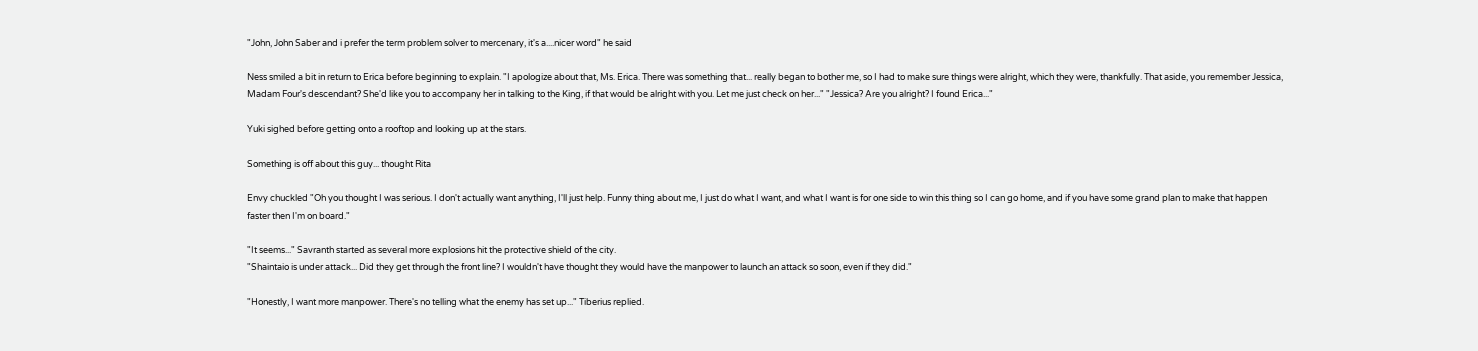"John, John Saber and i prefer the term problem solver to mercenary, it's a....nicer word" he said

Ness smiled a bit in return to Erica before beginning to explain. "I apologize about that, Ms. Erica. There was something that... really began to bother me, so I had to make sure things were alright, which they were, thankfully. That aside, you remember Jessica, Madam Four's descendant? She'd like you to accompany her in talking to the King, if that would be alright with you. Let me just check on her..." "Jessica? Are you alright? I found Erica..."

Yuki sighed before getting onto a rooftop and looking up at the stars.

Something is off about this guy... thought Rita

Envy chuckled "Oh you thought I was serious. I don't actually want anything, I'll just help. Funny thing about me, I just do what I want, and what I want is for one side to win this thing so I can go home, and if you have some grand plan to make that happen faster then I'm on board."

"It seems..." Savranth started as several more explosions hit the protective shield of the city.
"Shaintaio is under attack... Did they get through the front line? I wouldn't have thought they would have the manpower to launch an attack so soon, even if they did."

"Honestly, I want more manpower. There's no telling what the enemy has set up..." Tiberius replied.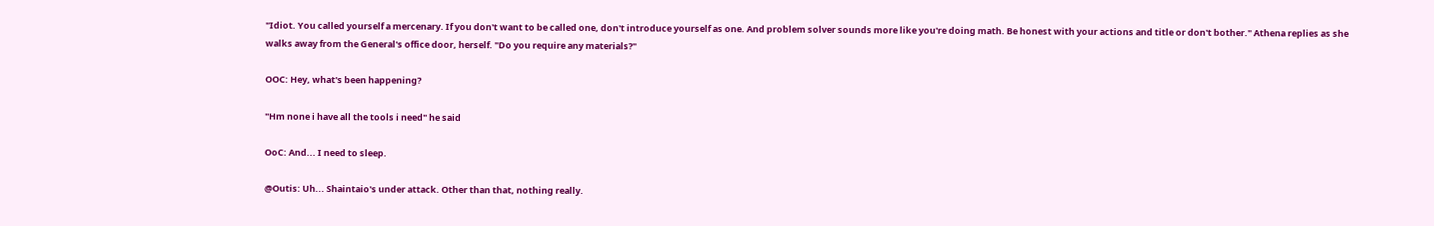"Idiot. You called yourself a mercenary. If you don't want to be called one, don't introduce yourself as one. And problem solver sounds more like you're doing math. Be honest with your actions and title or don't bother." Athena replies as she walks away from the General's office door, herself. "Do you require any materials?"

OOC: Hey, what's been happening?

"Hm none i have all the tools i need" he said

OoC: And... I need to sleep.

@Outis: Uh... Shaintaio's under attack. Other than that, nothing really.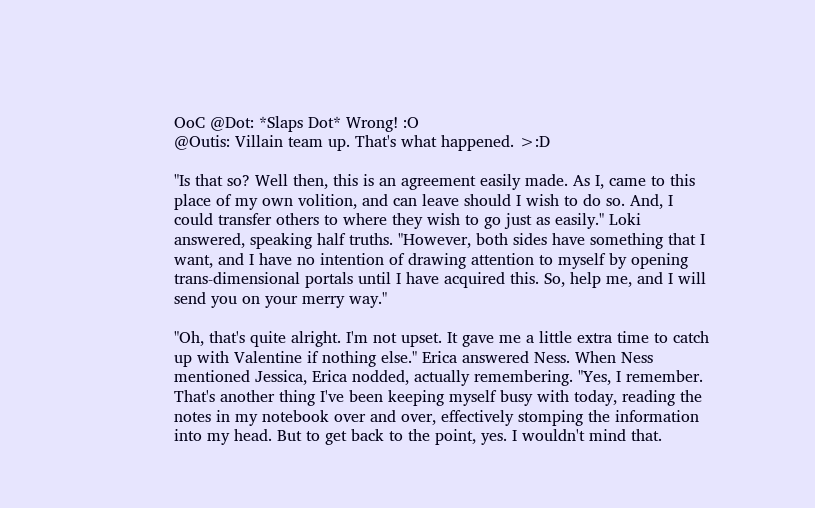OoC @Dot: *Slaps Dot* Wrong! :O
@Outis: Villain team up. That's what happened. >:D

"Is that so? Well then, this is an agreement easily made. As I, came to this place of my own volition, and can leave should I wish to do so. And, I could transfer others to where they wish to go just as easily." Loki answered, speaking half truths. "However, both sides have something that I want, and I have no intention of drawing attention to myself by opening trans-dimensional portals until I have acquired this. So, help me, and I will send you on your merry way."

"Oh, that's quite alright. I'm not upset. It gave me a little extra time to catch up with Valentine if nothing else." Erica answered Ness. When Ness mentioned Jessica, Erica nodded, actually remembering. "Yes, I remember. That's another thing I've been keeping myself busy with today, reading the notes in my notebook over and over, effectively stomping the information into my head. But to get back to the point, yes. I wouldn't mind that.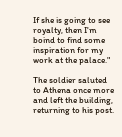If she is going to see royalty, then I'm boind to find some inspiration for my work at the palace."

The soldier saluted to Athena once more and left the building, returning to his post.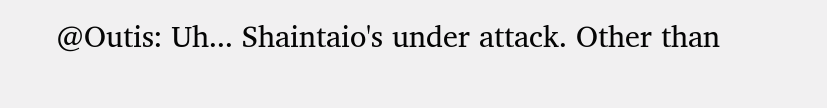@Outis: Uh... Shaintaio's under attack. Other than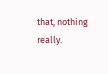that, nothing really.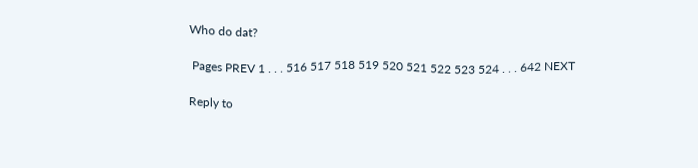Who do dat?

 Pages PREV 1 . . . 516 517 518 519 520 521 522 523 524 . . . 642 NEXT

Reply to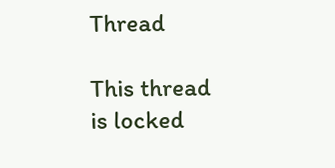Thread

This thread is locked